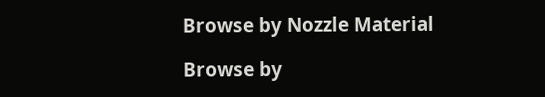Browse by Nozzle Material

Browse by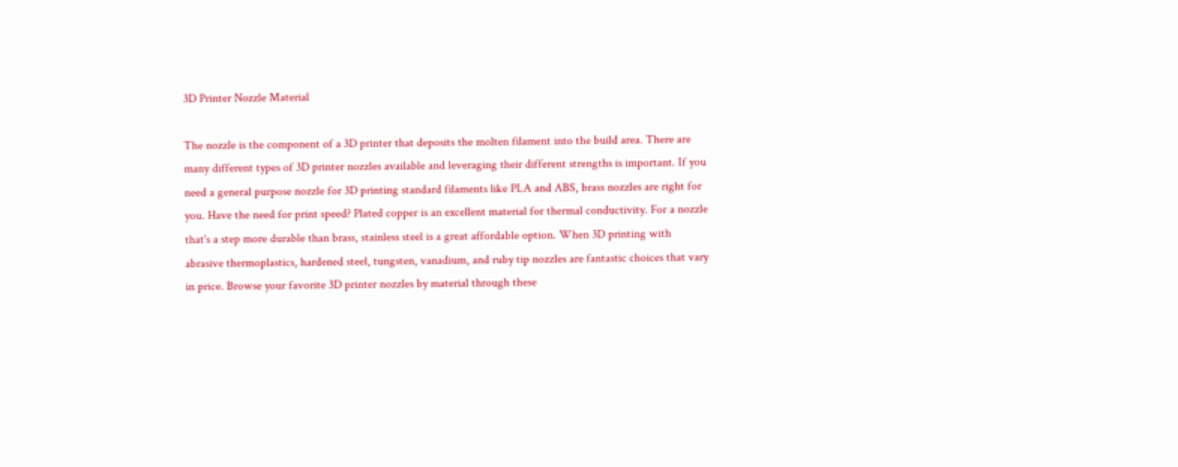3D Printer Nozzle Material

The nozzle is the component of a 3D printer that deposits the molten filament into the build area. There are many different types of 3D printer nozzles available and leveraging their different strengths is important. If you need a general purpose nozzle for 3D printing standard filaments like PLA and ABS, brass nozzles are right for you. Have the need for print speed? Plated copper is an excellent material for thermal conductivity. For a nozzle that's a step more durable than brass, stainless steel is a great affordable option. When 3D printing with abrasive thermoplastics, hardened steel, tungsten, vanadium, and ruby tip nozzles are fantastic choices that vary in price. Browse your favorite 3D printer nozzles by material through these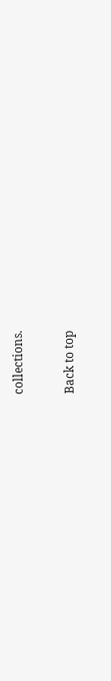collections.

Back to top